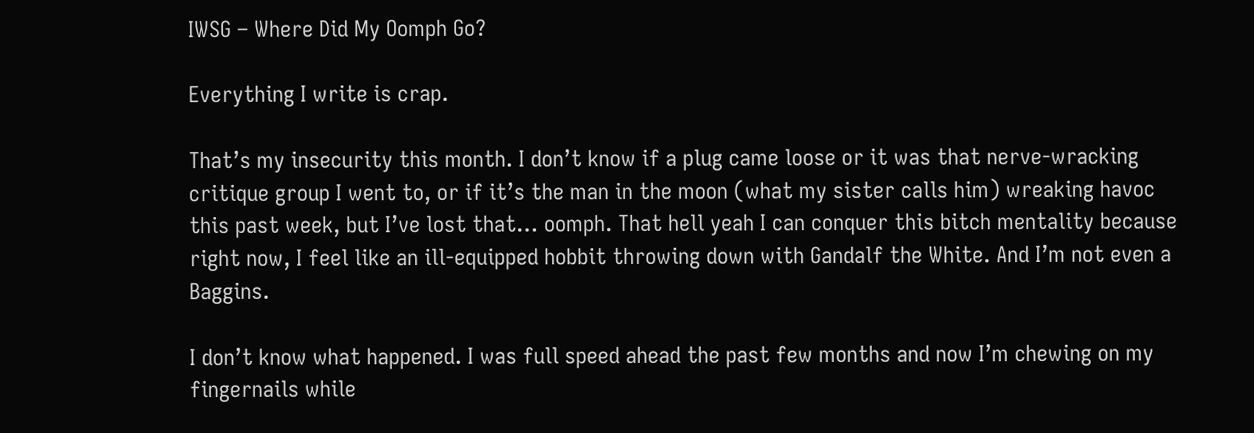IWSG – Where Did My Oomph Go?

Everything I write is crap.

That’s my insecurity this month. I don’t know if a plug came loose or it was that nerve-wracking critique group I went to, or if it’s the man in the moon (what my sister calls him) wreaking havoc this past week, but I’ve lost that… oomph. That hell yeah I can conquer this bitch mentality because right now, I feel like an ill-equipped hobbit throwing down with Gandalf the White. And I’m not even a Baggins.

I don’t know what happened. I was full speed ahead the past few months and now I’m chewing on my fingernails while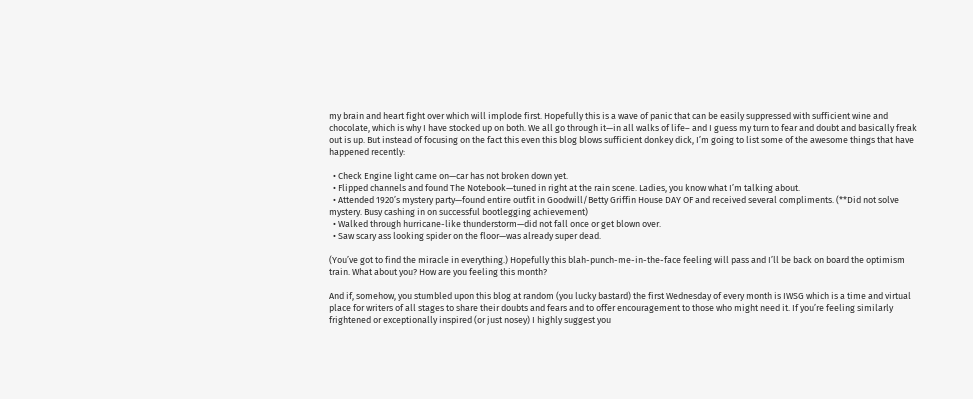my brain and heart fight over which will implode first. Hopefully this is a wave of panic that can be easily suppressed with sufficient wine and chocolate, which is why I have stocked up on both. We all go through it—in all walks of life– and I guess my turn to fear and doubt and basically freak out is up. But instead of focusing on the fact this even this blog blows sufficient donkey dick, I’m going to list some of the awesome things that have happened recently:

  • Check Engine light came on—car has not broken down yet.
  • Flipped channels and found The Notebook—tuned in right at the rain scene. Ladies, you know what I’m talking about.
  • Attended 1920’s mystery party—found entire outfit in Goodwill/Betty Griffin House DAY OF and received several compliments. (**Did not solve mystery. Busy cashing in on successful bootlegging achievement)
  • Walked through hurricane-like thunderstorm—did not fall once or get blown over.
  • Saw scary ass looking spider on the floor—was already super dead.

(You’ve got to find the miracle in everything.) Hopefully this blah-punch-me-in-the-face feeling will pass and I’ll be back on board the optimism train. What about you? How are you feeling this month?

And if, somehow, you stumbled upon this blog at random (you lucky bastard) the first Wednesday of every month is IWSG which is a time and virtual place for writers of all stages to share their doubts and fears and to offer encouragement to those who might need it. If you’re feeling similarly frightened or exceptionally inspired (or just nosey) I highly suggest you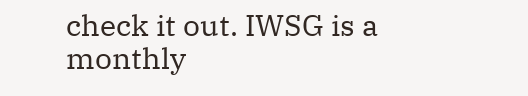check it out. IWSG is a monthly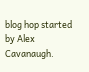blog hop started by Alex Cavanaugh.